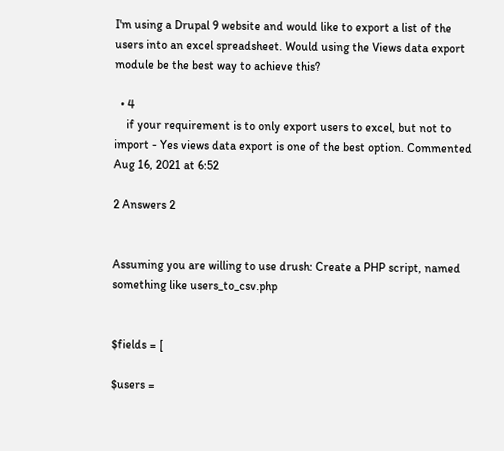I'm using a Drupal 9 website and would like to export a list of the users into an excel spreadsheet. Would using the Views data export module be the best way to achieve this?

  • 4
    if your requirement is to only export users to excel, but not to import - Yes views data export is one of the best option. Commented Aug 16, 2021 at 6:52

2 Answers 2


Assuming you are willing to use drush: Create a PHP script, named something like users_to_csv.php


$fields = [

$users =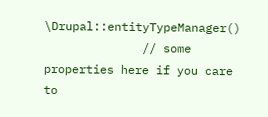\Drupal::entityTypeManager()
              // some properties here if you care to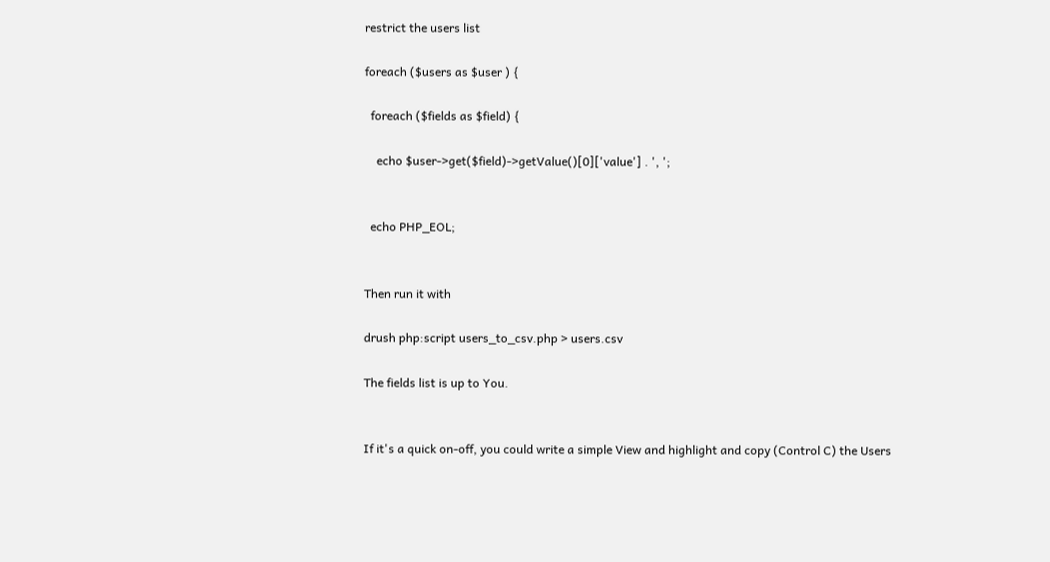restrict the users list

foreach ($users as $user ) {

  foreach ($fields as $field) {

    echo $user->get($field)->getValue()[0]['value'] . ', ';


  echo PHP_EOL;


Then run it with

drush php:script users_to_csv.php > users.csv

The fields list is up to You.


If it's a quick on-off, you could write a simple View and highlight and copy (Control C) the Users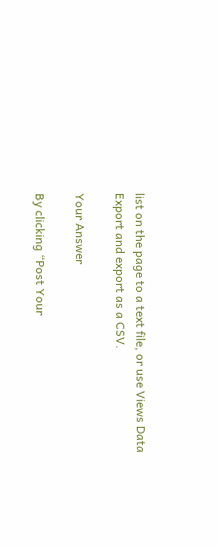list on the page to a text file, or use Views Data Export and export as a CSV.

Your Answer

By clicking “Post Your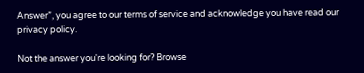Answer”, you agree to our terms of service and acknowledge you have read our privacy policy.

Not the answer you're looking for? Browse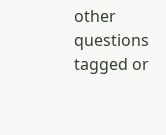other questions tagged or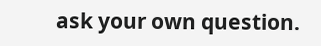ask your own question.